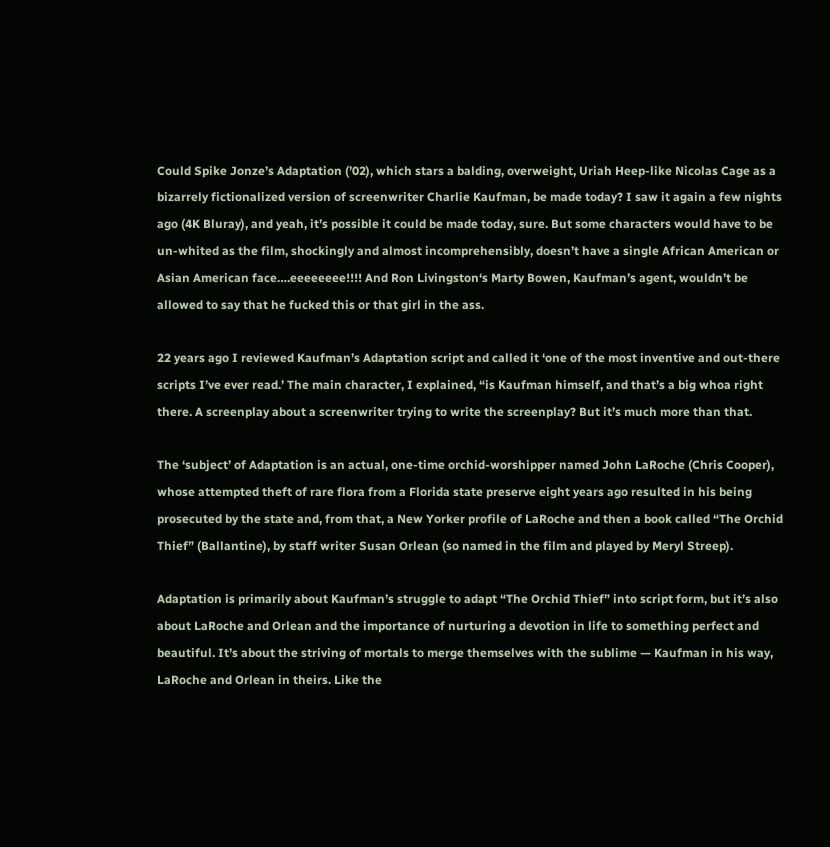Could Spike Jonze’s Adaptation (’02), which stars a balding, overweight, Uriah Heep-like Nicolas Cage as a bizarrely fictionalized version of screenwriter Charlie Kaufman, be made today? I saw it again a few nights ago (4K Bluray), and yeah, it’s possible it could be made today, sure. But some characters would have to be un-whited as the film, shockingly and almost incomprehensibly, doesn’t have a single African American or Asian American face….eeeeeeee!!!! And Ron Livingston‘s Marty Bowen, Kaufman’s agent, wouldn’t be allowed to say that he fucked this or that girl in the ass.

22 years ago I reviewed Kaufman’s Adaptation script and called it ‘one of the most inventive and out-there scripts I’ve ever read.’ The main character, I explained, “is Kaufman himself, and that’s a big whoa right there. A screenplay about a screenwriter trying to write the screenplay? But it’s much more than that.

The ‘subject’ of Adaptation is an actual, one-time orchid-worshipper named John LaRoche (Chris Cooper), whose attempted theft of rare flora from a Florida state preserve eight years ago resulted in his being prosecuted by the state and, from that, a New Yorker profile of LaRoche and then a book called “The Orchid Thief” (Ballantine), by staff writer Susan Orlean (so named in the film and played by Meryl Streep).

Adaptation is primarily about Kaufman’s struggle to adapt “The Orchid Thief” into script form, but it’s also about LaRoche and Orlean and the importance of nurturing a devotion in life to something perfect and beautiful. It’s about the striving of mortals to merge themselves with the sublime — Kaufman in his way, LaRoche and Orlean in theirs. Like the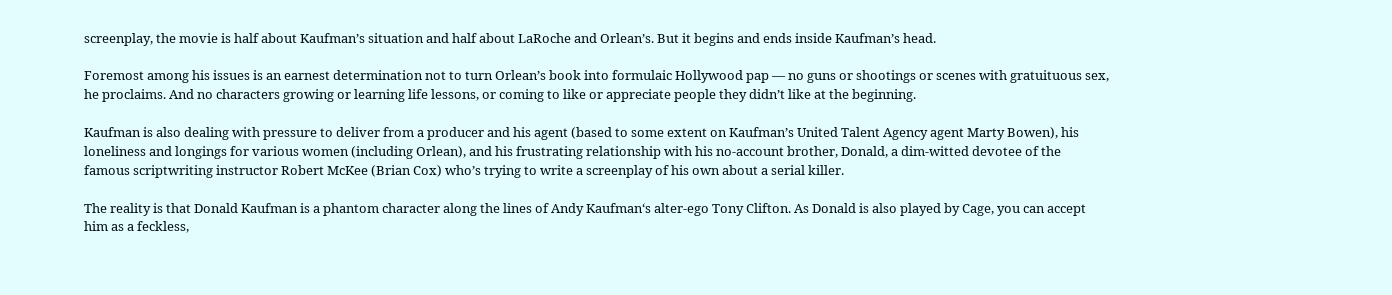screenplay, the movie is half about Kaufman’s situation and half about LaRoche and Orlean’s. But it begins and ends inside Kaufman’s head.

Foremost among his issues is an earnest determination not to turn Orlean’s book into formulaic Hollywood pap — no guns or shootings or scenes with gratuituous sex, he proclaims. And no characters growing or learning life lessons, or coming to like or appreciate people they didn’t like at the beginning.

Kaufman is also dealing with pressure to deliver from a producer and his agent (based to some extent on Kaufman’s United Talent Agency agent Marty Bowen), his loneliness and longings for various women (including Orlean), and his frustrating relationship with his no-account brother, Donald, a dim-witted devotee of the famous scriptwriting instructor Robert McKee (Brian Cox) who’s trying to write a screenplay of his own about a serial killer.

The reality is that Donald Kaufman is a phantom character along the lines of Andy Kaufman‘s alter-ego Tony Clifton. As Donald is also played by Cage, you can accept him as a feckless,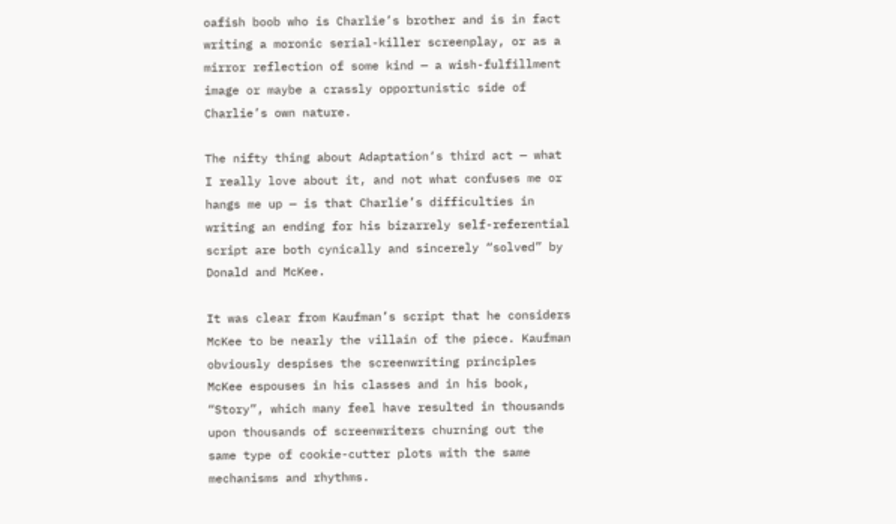oafish boob who is Charlie’s brother and is in fact writing a moronic serial-killer screenplay, or as a mirror reflection of some kind — a wish-fulfillment image or maybe a crassly opportunistic side of Charlie’s own nature.

The nifty thing about Adaptation‘s third act — what I really love about it, and not what confuses me or hangs me up — is that Charlie’s difficulties in writing an ending for his bizarrely self-referential script are both cynically and sincerely “solved” by Donald and McKee.

It was clear from Kaufman’s script that he considers McKee to be nearly the villain of the piece. Kaufman obviously despises the screenwriting principles McKee espouses in his classes and in his book, “Story”, which many feel have resulted in thousands upon thousands of screenwriters churning out the same type of cookie-cutter plots with the same mechanisms and rhythms.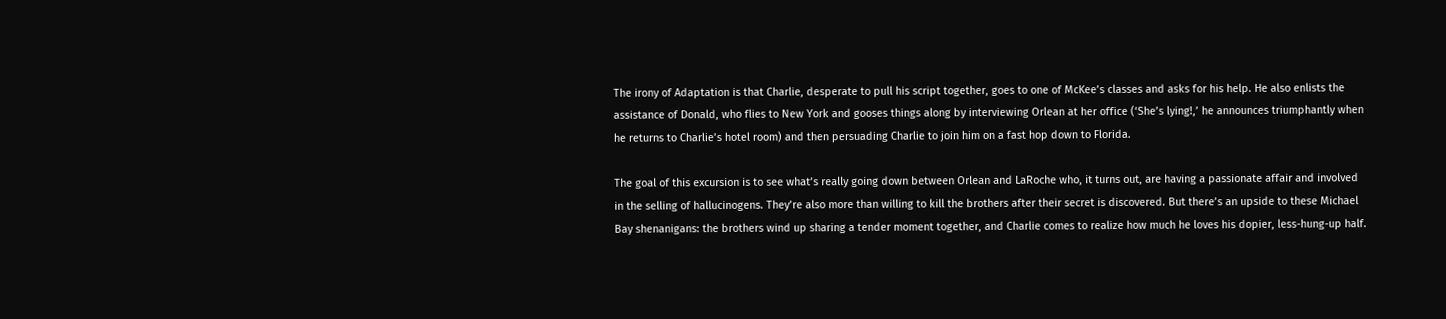The irony of Adaptation is that Charlie, desperate to pull his script together, goes to one of McKee’s classes and asks for his help. He also enlists the assistance of Donald, who flies to New York and gooses things along by interviewing Orlean at her office (‘She’s lying!,’ he announces triumphantly when he returns to Charlie’s hotel room) and then persuading Charlie to join him on a fast hop down to Florida.

The goal of this excursion is to see what’s really going down between Orlean and LaRoche who, it turns out, are having a passionate affair and involved in the selling of hallucinogens. They’re also more than willing to kill the brothers after their secret is discovered. But there’s an upside to these Michael Bay shenanigans: the brothers wind up sharing a tender moment together, and Charlie comes to realize how much he loves his dopier, less-hung-up half.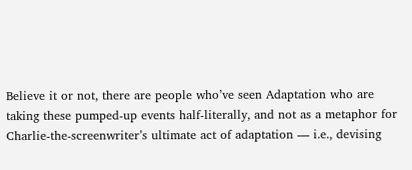Believe it or not, there are people who’ve seen Adaptation who are taking these pumped-up events half-literally, and not as a metaphor for Charlie-the-screenwriter’s ultimate act of adaptation — i.e., devising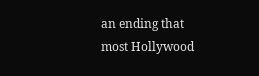an ending that most Hollywood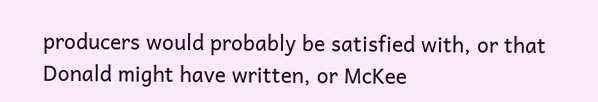producers would probably be satisfied with, or that Donald might have written, or McKee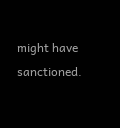might have sanctioned.